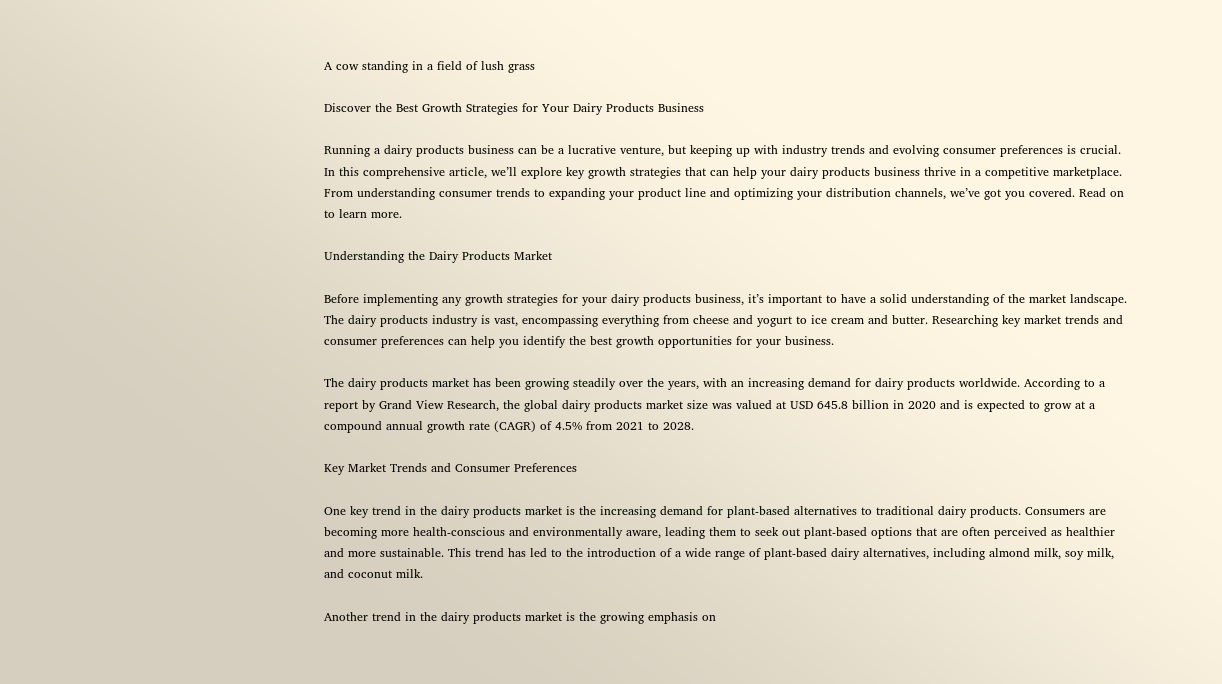A cow standing in a field of lush grass

Discover the Best Growth Strategies for Your Dairy Products Business

Running a dairy products business can be a lucrative venture, but keeping up with industry trends and evolving consumer preferences is crucial. In this comprehensive article, we’ll explore key growth strategies that can help your dairy products business thrive in a competitive marketplace. From understanding consumer trends to expanding your product line and optimizing your distribution channels, we’ve got you covered. Read on to learn more.

Understanding the Dairy Products Market

Before implementing any growth strategies for your dairy products business, it’s important to have a solid understanding of the market landscape. The dairy products industry is vast, encompassing everything from cheese and yogurt to ice cream and butter. Researching key market trends and consumer preferences can help you identify the best growth opportunities for your business.

The dairy products market has been growing steadily over the years, with an increasing demand for dairy products worldwide. According to a report by Grand View Research, the global dairy products market size was valued at USD 645.8 billion in 2020 and is expected to grow at a compound annual growth rate (CAGR) of 4.5% from 2021 to 2028.

Key Market Trends and Consumer Preferences

One key trend in the dairy products market is the increasing demand for plant-based alternatives to traditional dairy products. Consumers are becoming more health-conscious and environmentally aware, leading them to seek out plant-based options that are often perceived as healthier and more sustainable. This trend has led to the introduction of a wide range of plant-based dairy alternatives, including almond milk, soy milk, and coconut milk.

Another trend in the dairy products market is the growing emphasis on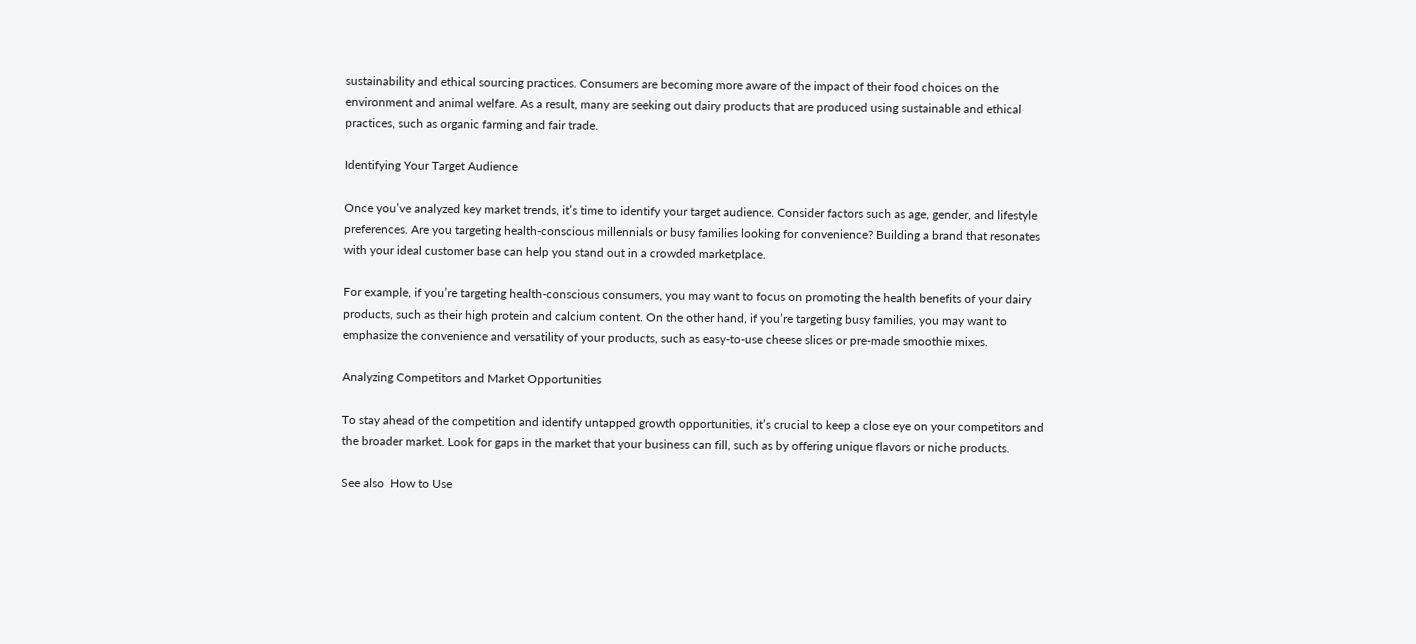sustainability and ethical sourcing practices. Consumers are becoming more aware of the impact of their food choices on the environment and animal welfare. As a result, many are seeking out dairy products that are produced using sustainable and ethical practices, such as organic farming and fair trade.

Identifying Your Target Audience

Once you’ve analyzed key market trends, it’s time to identify your target audience. Consider factors such as age, gender, and lifestyle preferences. Are you targeting health-conscious millennials or busy families looking for convenience? Building a brand that resonates with your ideal customer base can help you stand out in a crowded marketplace.

For example, if you’re targeting health-conscious consumers, you may want to focus on promoting the health benefits of your dairy products, such as their high protein and calcium content. On the other hand, if you’re targeting busy families, you may want to emphasize the convenience and versatility of your products, such as easy-to-use cheese slices or pre-made smoothie mixes.

Analyzing Competitors and Market Opportunities

To stay ahead of the competition and identify untapped growth opportunities, it’s crucial to keep a close eye on your competitors and the broader market. Look for gaps in the market that your business can fill, such as by offering unique flavors or niche products.

See also  How to Use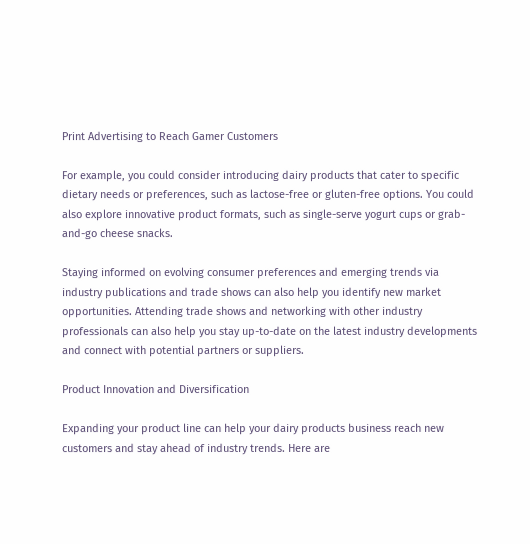Print Advertising to Reach Gamer Customers

For example, you could consider introducing dairy products that cater to specific dietary needs or preferences, such as lactose-free or gluten-free options. You could also explore innovative product formats, such as single-serve yogurt cups or grab-and-go cheese snacks.

Staying informed on evolving consumer preferences and emerging trends via industry publications and trade shows can also help you identify new market opportunities. Attending trade shows and networking with other industry professionals can also help you stay up-to-date on the latest industry developments and connect with potential partners or suppliers.

Product Innovation and Diversification

Expanding your product line can help your dairy products business reach new customers and stay ahead of industry trends. Here are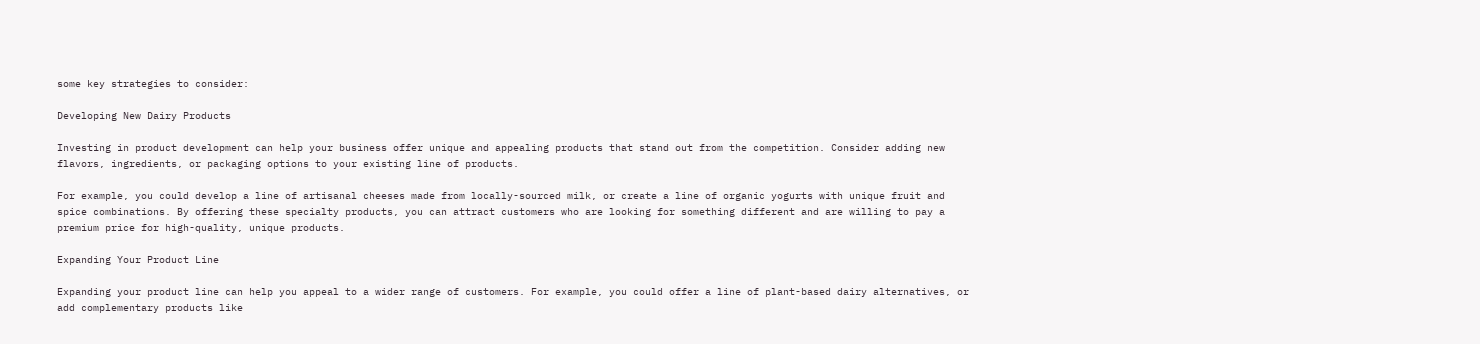some key strategies to consider:

Developing New Dairy Products

Investing in product development can help your business offer unique and appealing products that stand out from the competition. Consider adding new flavors, ingredients, or packaging options to your existing line of products.

For example, you could develop a line of artisanal cheeses made from locally-sourced milk, or create a line of organic yogurts with unique fruit and spice combinations. By offering these specialty products, you can attract customers who are looking for something different and are willing to pay a premium price for high-quality, unique products.

Expanding Your Product Line

Expanding your product line can help you appeal to a wider range of customers. For example, you could offer a line of plant-based dairy alternatives, or add complementary products like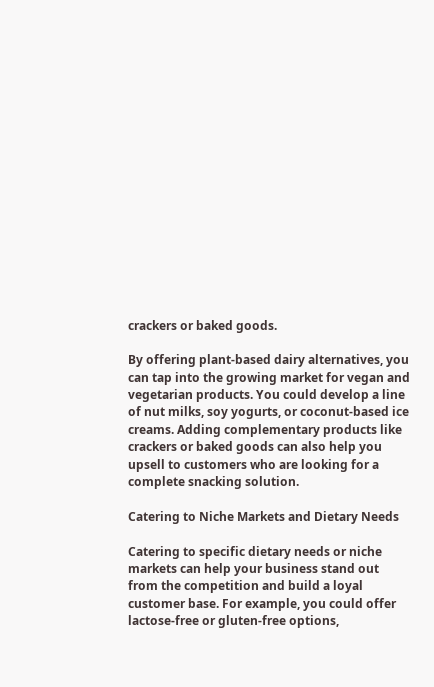crackers or baked goods.

By offering plant-based dairy alternatives, you can tap into the growing market for vegan and vegetarian products. You could develop a line of nut milks, soy yogurts, or coconut-based ice creams. Adding complementary products like crackers or baked goods can also help you upsell to customers who are looking for a complete snacking solution.

Catering to Niche Markets and Dietary Needs

Catering to specific dietary needs or niche markets can help your business stand out from the competition and build a loyal customer base. For example, you could offer lactose-free or gluten-free options,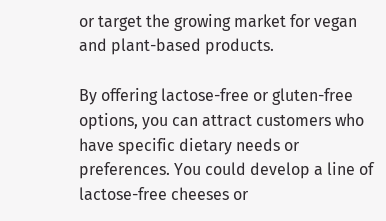or target the growing market for vegan and plant-based products.

By offering lactose-free or gluten-free options, you can attract customers who have specific dietary needs or preferences. You could develop a line of lactose-free cheeses or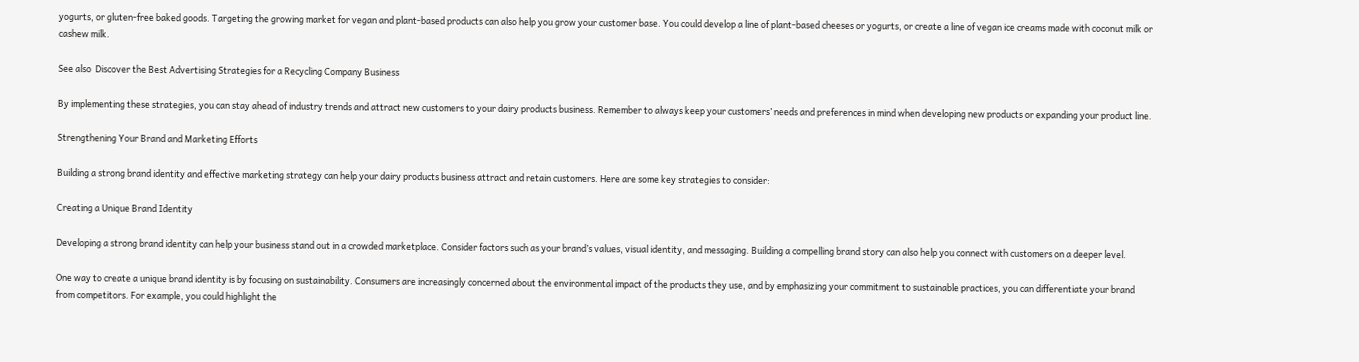yogurts, or gluten-free baked goods. Targeting the growing market for vegan and plant-based products can also help you grow your customer base. You could develop a line of plant-based cheeses or yogurts, or create a line of vegan ice creams made with coconut milk or cashew milk.

See also  Discover the Best Advertising Strategies for a Recycling Company Business

By implementing these strategies, you can stay ahead of industry trends and attract new customers to your dairy products business. Remember to always keep your customers’ needs and preferences in mind when developing new products or expanding your product line.

Strengthening Your Brand and Marketing Efforts

Building a strong brand identity and effective marketing strategy can help your dairy products business attract and retain customers. Here are some key strategies to consider:

Creating a Unique Brand Identity

Developing a strong brand identity can help your business stand out in a crowded marketplace. Consider factors such as your brand’s values, visual identity, and messaging. Building a compelling brand story can also help you connect with customers on a deeper level.

One way to create a unique brand identity is by focusing on sustainability. Consumers are increasingly concerned about the environmental impact of the products they use, and by emphasizing your commitment to sustainable practices, you can differentiate your brand from competitors. For example, you could highlight the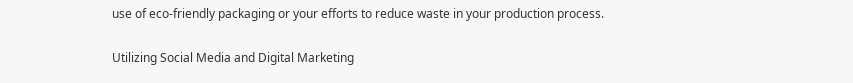use of eco-friendly packaging or your efforts to reduce waste in your production process.

Utilizing Social Media and Digital Marketing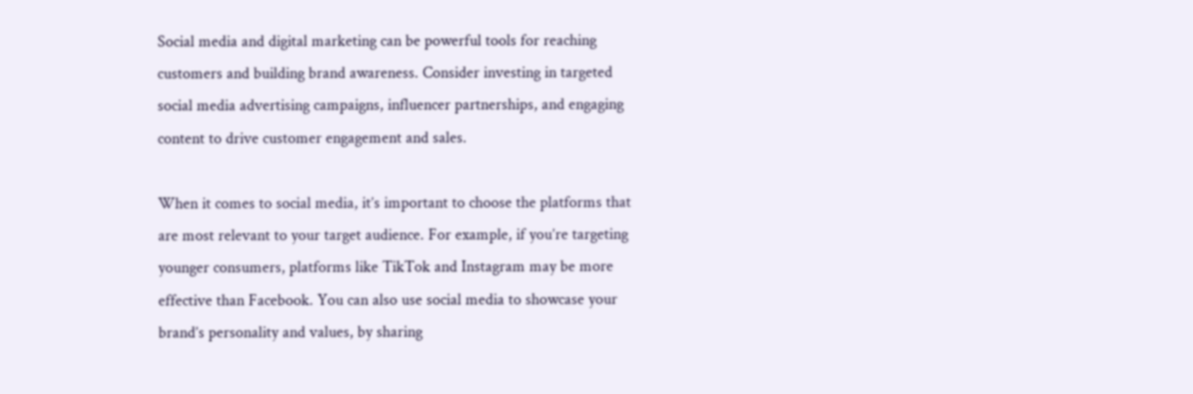Social media and digital marketing can be powerful tools for reaching customers and building brand awareness. Consider investing in targeted social media advertising campaigns, influencer partnerships, and engaging content to drive customer engagement and sales.

When it comes to social media, it’s important to choose the platforms that are most relevant to your target audience. For example, if you’re targeting younger consumers, platforms like TikTok and Instagram may be more effective than Facebook. You can also use social media to showcase your brand’s personality and values, by sharing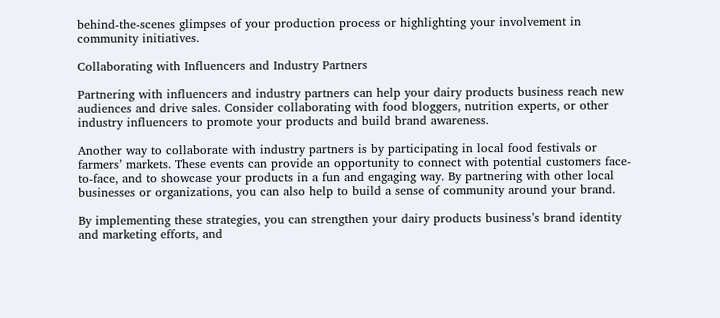behind-the-scenes glimpses of your production process or highlighting your involvement in community initiatives.

Collaborating with Influencers and Industry Partners

Partnering with influencers and industry partners can help your dairy products business reach new audiences and drive sales. Consider collaborating with food bloggers, nutrition experts, or other industry influencers to promote your products and build brand awareness.

Another way to collaborate with industry partners is by participating in local food festivals or farmers’ markets. These events can provide an opportunity to connect with potential customers face-to-face, and to showcase your products in a fun and engaging way. By partnering with other local businesses or organizations, you can also help to build a sense of community around your brand.

By implementing these strategies, you can strengthen your dairy products business’s brand identity and marketing efforts, and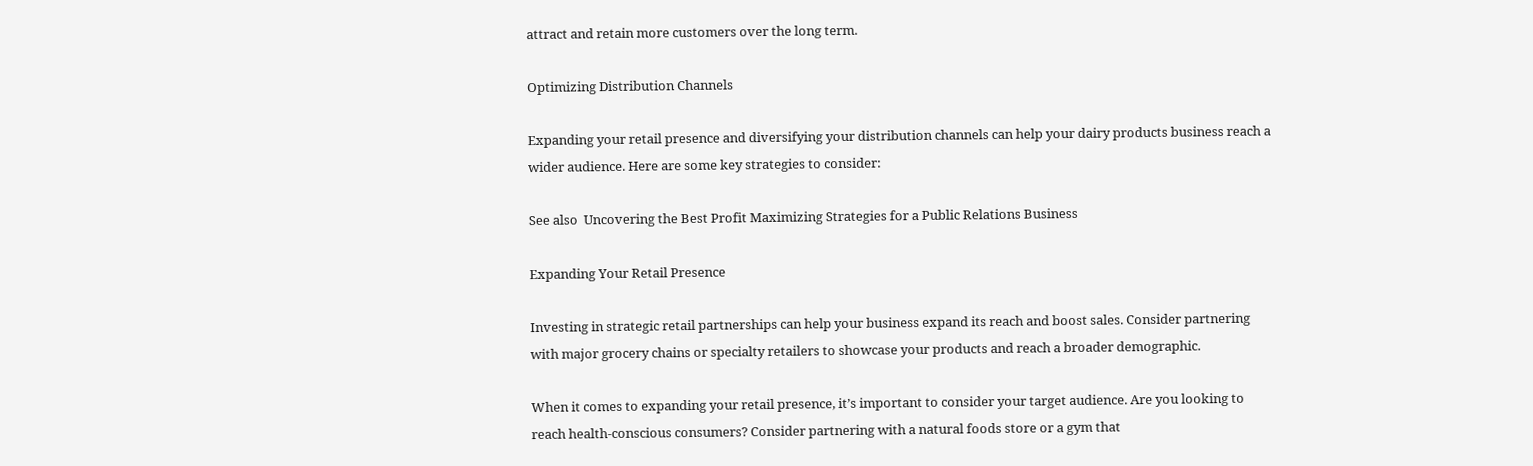attract and retain more customers over the long term.

Optimizing Distribution Channels

Expanding your retail presence and diversifying your distribution channels can help your dairy products business reach a wider audience. Here are some key strategies to consider:

See also  Uncovering the Best Profit Maximizing Strategies for a Public Relations Business

Expanding Your Retail Presence

Investing in strategic retail partnerships can help your business expand its reach and boost sales. Consider partnering with major grocery chains or specialty retailers to showcase your products and reach a broader demographic.

When it comes to expanding your retail presence, it’s important to consider your target audience. Are you looking to reach health-conscious consumers? Consider partnering with a natural foods store or a gym that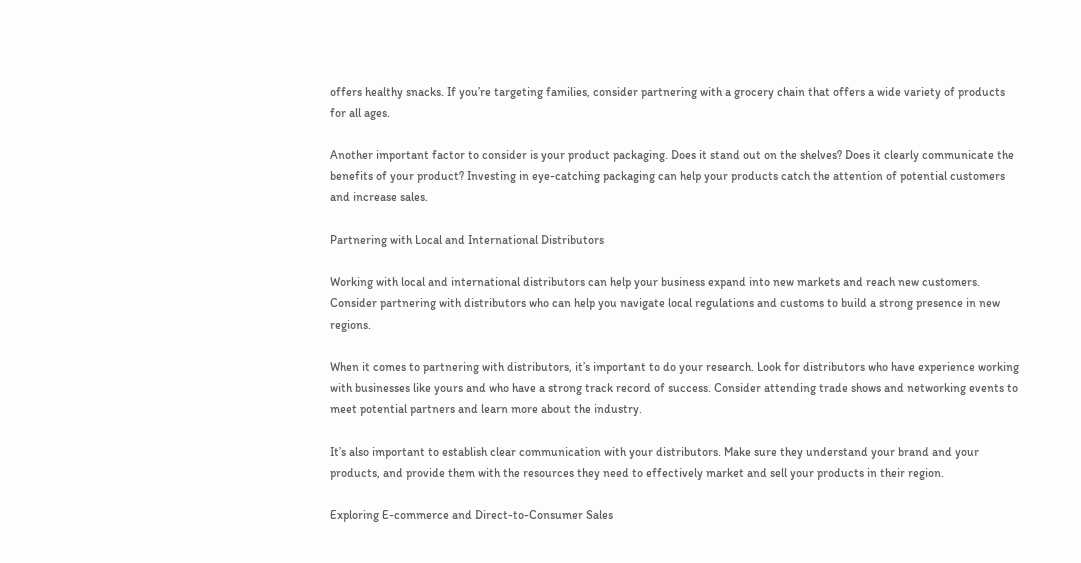offers healthy snacks. If you’re targeting families, consider partnering with a grocery chain that offers a wide variety of products for all ages.

Another important factor to consider is your product packaging. Does it stand out on the shelves? Does it clearly communicate the benefits of your product? Investing in eye-catching packaging can help your products catch the attention of potential customers and increase sales.

Partnering with Local and International Distributors

Working with local and international distributors can help your business expand into new markets and reach new customers. Consider partnering with distributors who can help you navigate local regulations and customs to build a strong presence in new regions.

When it comes to partnering with distributors, it’s important to do your research. Look for distributors who have experience working with businesses like yours and who have a strong track record of success. Consider attending trade shows and networking events to meet potential partners and learn more about the industry.

It’s also important to establish clear communication with your distributors. Make sure they understand your brand and your products, and provide them with the resources they need to effectively market and sell your products in their region.

Exploring E-commerce and Direct-to-Consumer Sales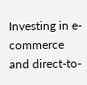Investing in e-commerce and direct-to-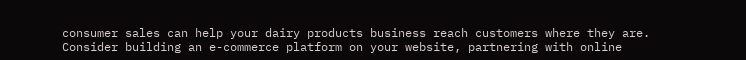consumer sales can help your dairy products business reach customers where they are. Consider building an e-commerce platform on your website, partnering with online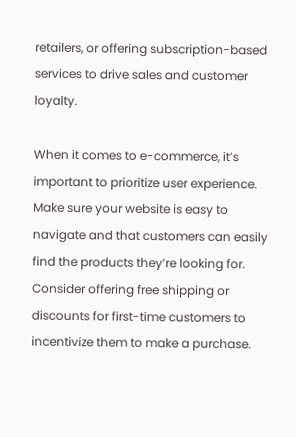retailers, or offering subscription-based services to drive sales and customer loyalty.

When it comes to e-commerce, it’s important to prioritize user experience. Make sure your website is easy to navigate and that customers can easily find the products they’re looking for. Consider offering free shipping or discounts for first-time customers to incentivize them to make a purchase.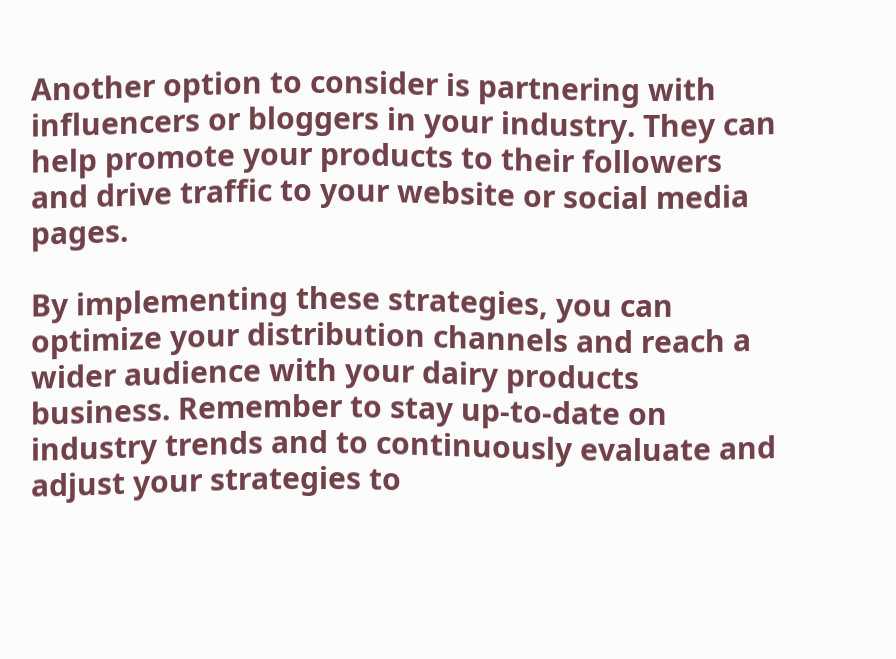Another option to consider is partnering with influencers or bloggers in your industry. They can help promote your products to their followers and drive traffic to your website or social media pages.

By implementing these strategies, you can optimize your distribution channels and reach a wider audience with your dairy products business. Remember to stay up-to-date on industry trends and to continuously evaluate and adjust your strategies to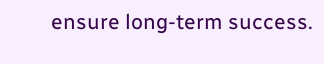ensure long-term success.